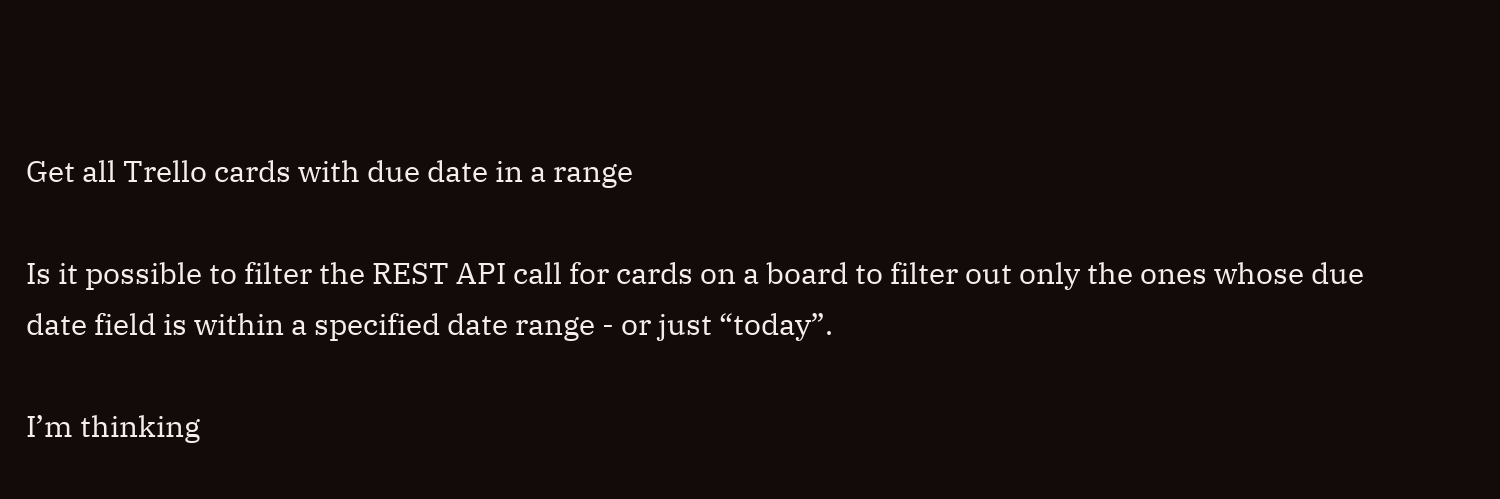Get all Trello cards with due date in a range

Is it possible to filter the REST API call for cards on a board to filter out only the ones whose due date field is within a specified date range - or just “today”.

I’m thinking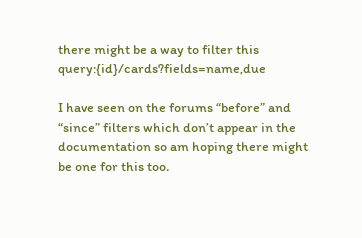there might be a way to filter this query:{id}/cards?fields=name,due

I have seen on the forums “before” and “since” filters which don’t appear in the documentation so am hoping there might be one for this too.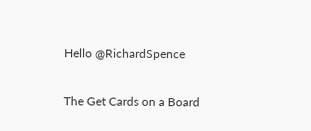Hello @RichardSpence

The Get Cards on a Board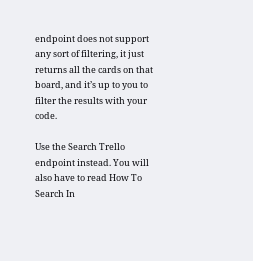endpoint does not support any sort of filtering, it just returns all the cards on that board, and it’s up to you to filter the results with your code.

Use the Search Trello endpoint instead. You will also have to read How To Search In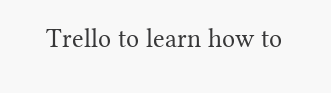Trello to learn how to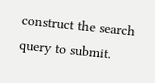construct the search query to submit.